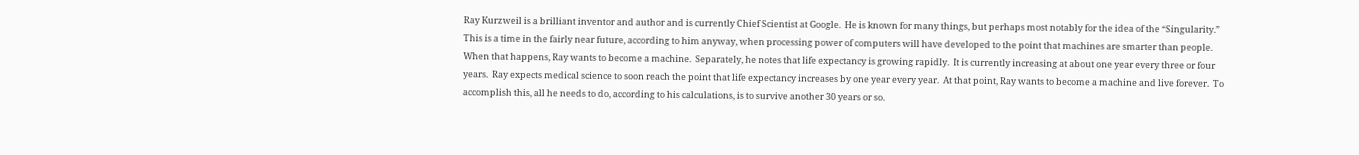Ray Kurzweil is a brilliant inventor and author and is currently Chief Scientist at Google.  He is known for many things, but perhaps most notably for the idea of the “Singularity.”  This is a time in the fairly near future, according to him anyway, when processing power of computers will have developed to the point that machines are smarter than people.  When that happens, Ray wants to become a machine.  Separately, he notes that life expectancy is growing rapidly.  It is currently increasing at about one year every three or four years.  Ray expects medical science to soon reach the point that life expectancy increases by one year every year.  At that point, Ray wants to become a machine and live forever.  To accomplish this, all he needs to do, according to his calculations, is to survive another 30 years or so.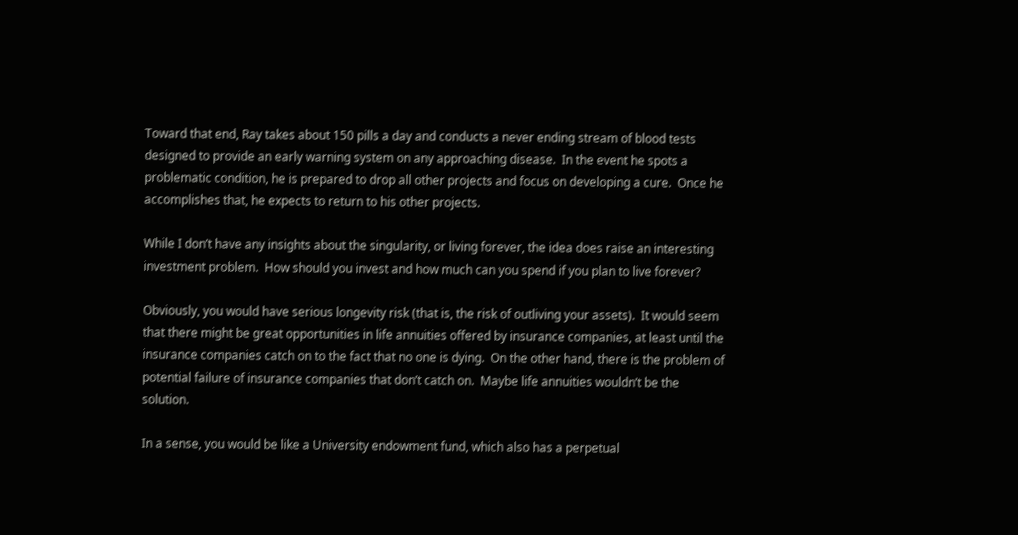Toward that end, Ray takes about 150 pills a day and conducts a never ending stream of blood tests designed to provide an early warning system on any approaching disease.  In the event he spots a problematic condition, he is prepared to drop all other projects and focus on developing a cure.  Once he accomplishes that, he expects to return to his other projects.

While I don’t have any insights about the singularity, or living forever, the idea does raise an interesting investment problem.  How should you invest and how much can you spend if you plan to live forever?

Obviously, you would have serious longevity risk (that is, the risk of outliving your assets).  It would seem that there might be great opportunities in life annuities offered by insurance companies, at least until the insurance companies catch on to the fact that no one is dying.  On the other hand, there is the problem of potential failure of insurance companies that don’t catch on.  Maybe life annuities wouldn’t be the solution.

In a sense, you would be like a University endowment fund, which also has a perpetual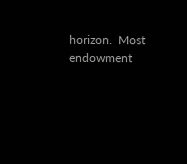horizon.  Most endowment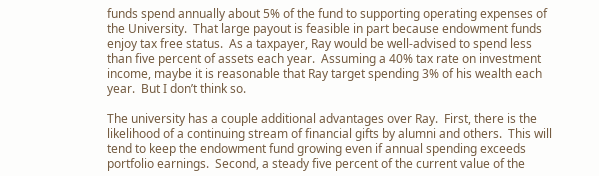funds spend annually about 5% of the fund to supporting operating expenses of the University.  That large payout is feasible in part because endowment funds enjoy tax free status.  As a taxpayer, Ray would be well-advised to spend less than five percent of assets each year.  Assuming a 40% tax rate on investment income, maybe it is reasonable that Ray target spending 3% of his wealth each year.  But I don’t think so.

The university has a couple additional advantages over Ray.  First, there is the likelihood of a continuing stream of financial gifts by alumni and others.  This will tend to keep the endowment fund growing even if annual spending exceeds portfolio earnings.  Second, a steady five percent of the current value of the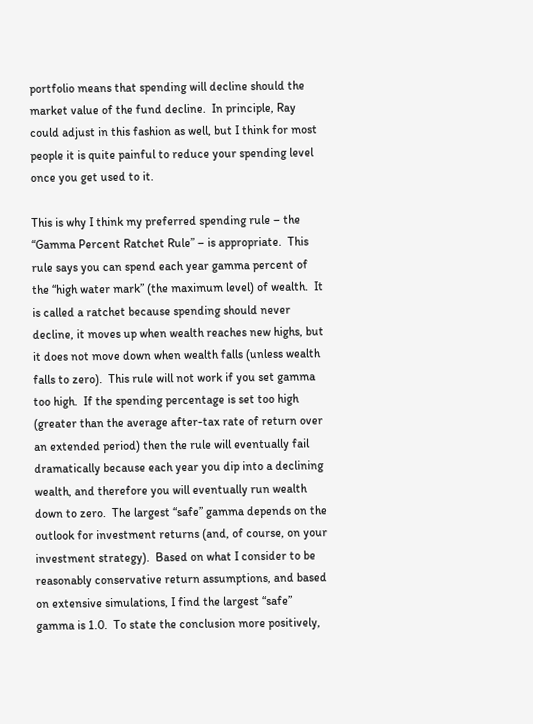portfolio means that spending will decline should the market value of the fund decline.  In principle, Ray could adjust in this fashion as well, but I think for most people it is quite painful to reduce your spending level once you get used to it.

This is why I think my preferred spending rule – the “Gamma Percent Ratchet Rule” – is appropriate.  This rule says you can spend each year gamma percent of the “high water mark” (the maximum level) of wealth.  It is called a ratchet because spending should never decline, it moves up when wealth reaches new highs, but it does not move down when wealth falls (unless wealth falls to zero).  This rule will not work if you set gamma too high.  If the spending percentage is set too high (greater than the average after-tax rate of return over an extended period) then the rule will eventually fail dramatically because each year you dip into a declining wealth, and therefore you will eventually run wealth down to zero.  The largest “safe” gamma depends on the outlook for investment returns (and, of course, on your investment strategy).  Based on what I consider to be reasonably conservative return assumptions, and based on extensive simulations, I find the largest “safe” gamma is 1.0.  To state the conclusion more positively,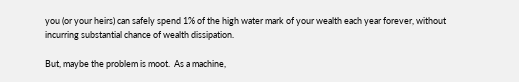you (or your heirs) can safely spend 1% of the high water mark of your wealth each year forever, without incurring substantial chance of wealth dissipation.

But, maybe the problem is moot.  As a machine,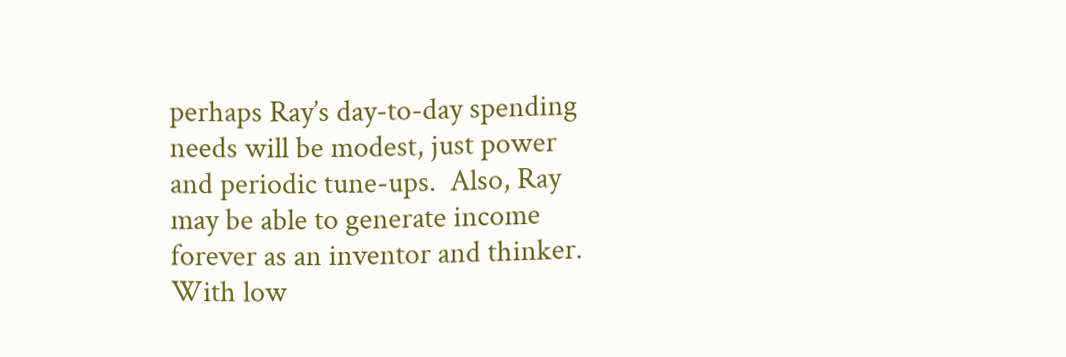perhaps Ray’s day-to-day spending needs will be modest, just power and periodic tune-ups.  Also, Ray may be able to generate income forever as an inventor and thinker.  With low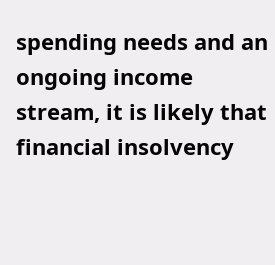spending needs and an ongoing income stream, it is likely that financial insolvency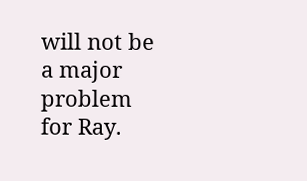will not be a major problem for Ray.